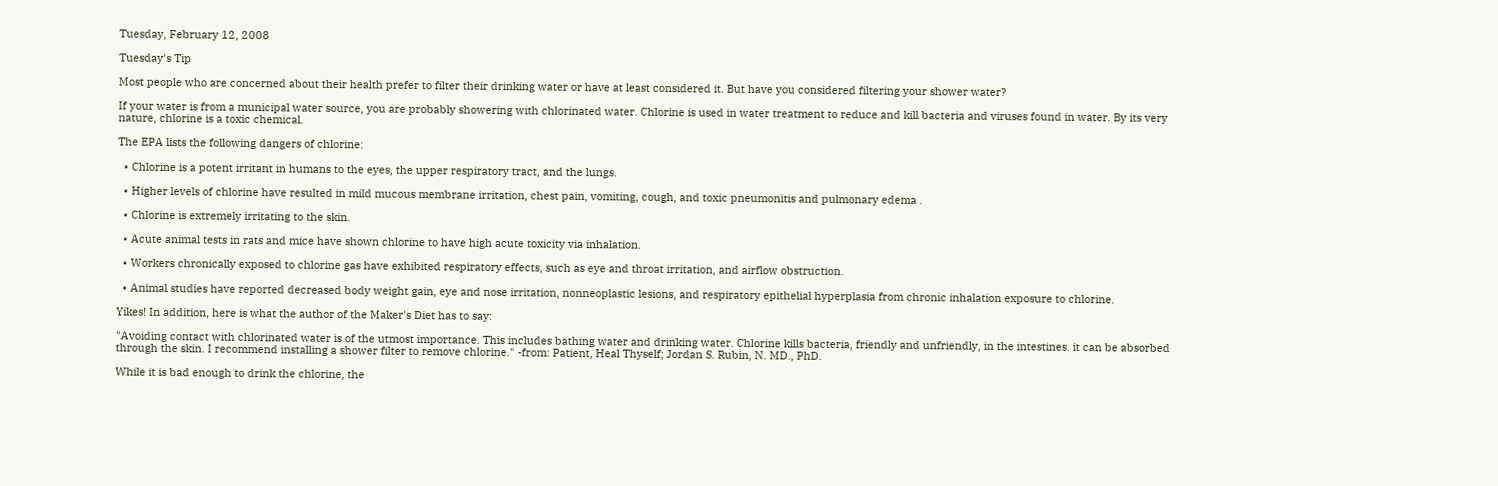Tuesday, February 12, 2008

Tuesday's Tip

Most people who are concerned about their health prefer to filter their drinking water or have at least considered it. But have you considered filtering your shower water?

If your water is from a municipal water source, you are probably showering with chlorinated water. Chlorine is used in water treatment to reduce and kill bacteria and viruses found in water. By its very nature, chlorine is a toxic chemical.

The EPA lists the following dangers of chlorine:

  • Chlorine is a potent irritant in humans to the eyes, the upper respiratory tract, and the lungs.

  • Higher levels of chlorine have resulted in mild mucous membrane irritation, chest pain, vomiting, cough, and toxic pneumonitis and pulmonary edema .

  • Chlorine is extremely irritating to the skin.

  • Acute animal tests in rats and mice have shown chlorine to have high acute toxicity via inhalation.

  • Workers chronically exposed to chlorine gas have exhibited respiratory effects, such as eye and throat irritation, and airflow obstruction.

  • Animal studies have reported decreased body weight gain, eye and nose irritation, nonneoplastic lesions, and respiratory epithelial hyperplasia from chronic inhalation exposure to chlorine.

Yikes! In addition, here is what the author of the Maker's Diet has to say:

"Avoiding contact with chlorinated water is of the utmost importance. This includes bathing water and drinking water. Chlorine kills bacteria, friendly and unfriendly, in the intestines. it can be absorbed through the skin. I recommend installing a shower filter to remove chlorine." -from: Patient, Heal Thyself; Jordan S. Rubin, N. MD., PhD.

While it is bad enough to drink the chlorine, the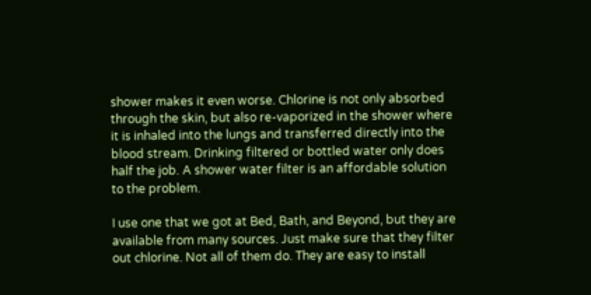shower makes it even worse. Chlorine is not only absorbed through the skin, but also re-vaporized in the shower where it is inhaled into the lungs and transferred directly into the blood stream. Drinking filtered or bottled water only does half the job. A shower water filter is an affordable solution to the problem.

I use one that we got at Bed, Bath, and Beyond, but they are available from many sources. Just make sure that they filter out chlorine. Not all of them do. They are easy to install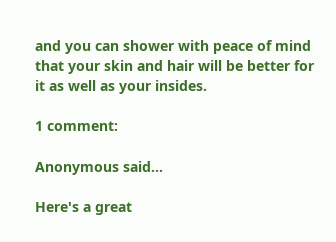and you can shower with peace of mind that your skin and hair will be better for it as well as your insides.

1 comment:

Anonymous said...

Here's a great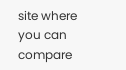site where you can compare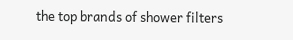the top brands of shower filters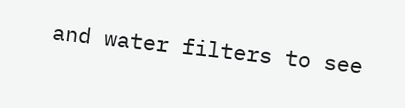and water filters to see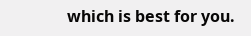which is best for you.